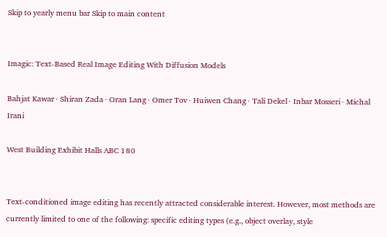Skip to yearly menu bar Skip to main content


Imagic: Text-Based Real Image Editing With Diffusion Models

Bahjat Kawar · Shiran Zada · Oran Lang · Omer Tov · Huiwen Chang · Tali Dekel · Inbar Mosseri · Michal Irani

West Building Exhibit Halls ABC 180


Text-conditioned image editing has recently attracted considerable interest. However, most methods are currently limited to one of the following: specific editing types (e.g., object overlay, style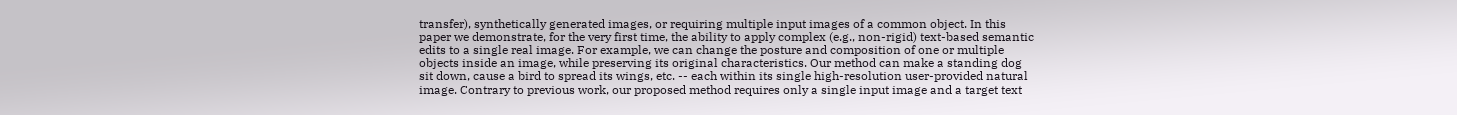transfer), synthetically generated images, or requiring multiple input images of a common object. In this paper we demonstrate, for the very first time, the ability to apply complex (e.g., non-rigid) text-based semantic edits to a single real image. For example, we can change the posture and composition of one or multiple objects inside an image, while preserving its original characteristics. Our method can make a standing dog sit down, cause a bird to spread its wings, etc. -- each within its single high-resolution user-provided natural image. Contrary to previous work, our proposed method requires only a single input image and a target text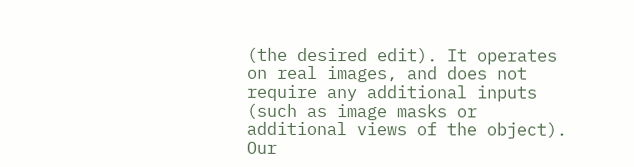(the desired edit). It operates on real images, and does not require any additional inputs (such as image masks or additional views of the object). Our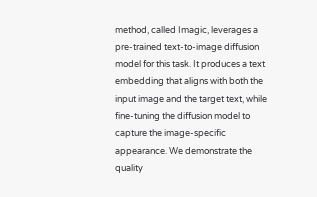method, called Imagic, leverages a pre-trained text-to-image diffusion model for this task. It produces a text embedding that aligns with both the input image and the target text, while fine-tuning the diffusion model to capture the image-specific appearance. We demonstrate the quality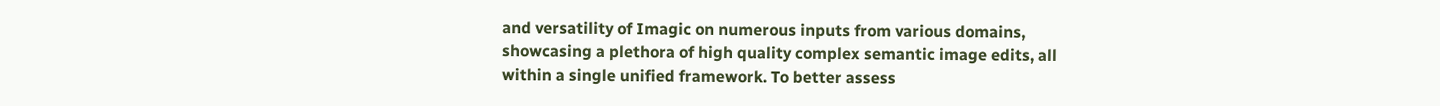and versatility of Imagic on numerous inputs from various domains, showcasing a plethora of high quality complex semantic image edits, all within a single unified framework. To better assess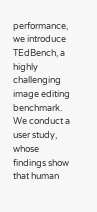performance, we introduce TEdBench, a highly challenging image editing benchmark. We conduct a user study, whose findings show that human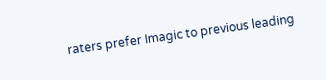raters prefer Imagic to previous leading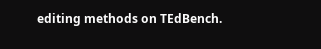editing methods on TEdBench.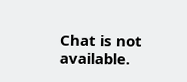Chat is not available.